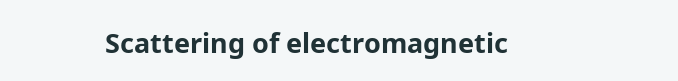Scattering of electromagnetic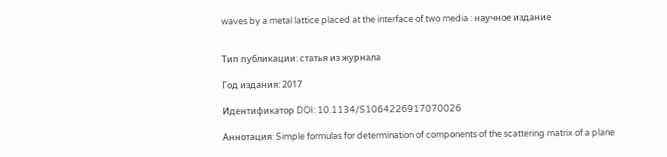waves by a metal lattice placed at the interface of two media : научное издание


Тип публикации: статья из журнала

Год издания: 2017

Идентификатор DOI: 10.1134/S1064226917070026

Аннотация: Simple formulas for determination of components of the scattering matrix of a plane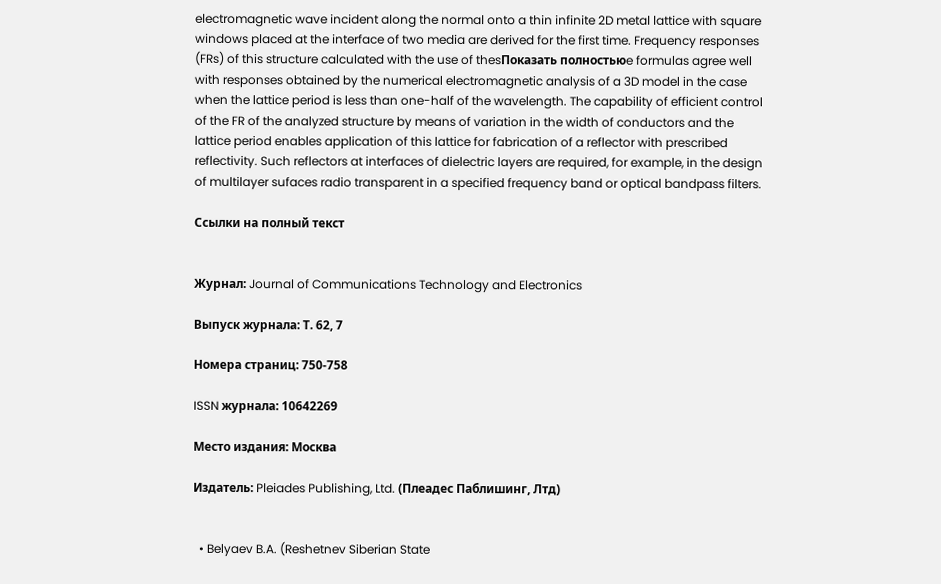electromagnetic wave incident along the normal onto a thin infinite 2D metal lattice with square windows placed at the interface of two media are derived for the first time. Frequency responses (FRs) of this structure calculated with the use of thesПоказать полностьюe formulas agree well with responses obtained by the numerical electromagnetic analysis of a 3D model in the case when the lattice period is less than one-half of the wavelength. The capability of efficient control of the FR of the analyzed structure by means of variation in the width of conductors and the lattice period enables application of this lattice for fabrication of a reflector with prescribed reflectivity. Such reflectors at interfaces of dielectric layers are required, for example, in the design of multilayer sufaces radio transparent in a specified frequency band or optical bandpass filters.

Ссылки на полный текст


Журнал: Journal of Communications Technology and Electronics

Выпуск журнала: Т. 62, 7

Номера страниц: 750-758

ISSN журнала: 10642269

Место издания: Москва

Издатель: Pleiades Publishing, Ltd. (Плеадес Паблишинг, Лтд)


  • Belyaev B.A. (Reshetnev Siberian State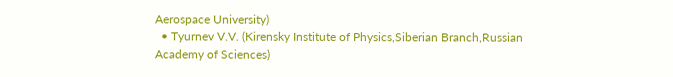Aerospace University)
  • Tyurnev V.V. (Kirensky Institute of Physics,Siberian Branch,Russian Academy of Sciences)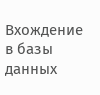Вхождение в базы данных